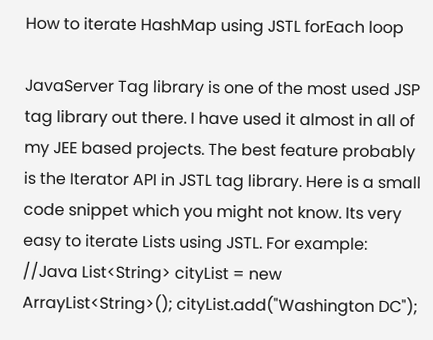How to iterate HashMap using JSTL forEach loop

JavaServer Tag library is one of the most used JSP tag library out there. I have used it almost in all of my JEE based projects. The best feature probably is the Iterator API in JSTL tag library. Here is a small code snippet which you might not know. Its very easy to iterate Lists using JSTL. For example:
//Java List<String> cityList = new ArrayList<String>(); cityList.add("Washington DC");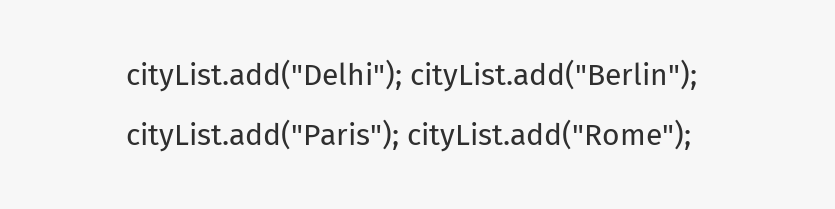cityList.add("Delhi"); cityList.add("Berlin"); cityList.add("Paris"); cityList.add("Rome");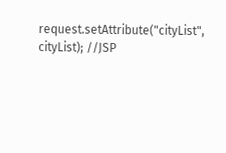request.setAttribute("cityList", cityList); //JSP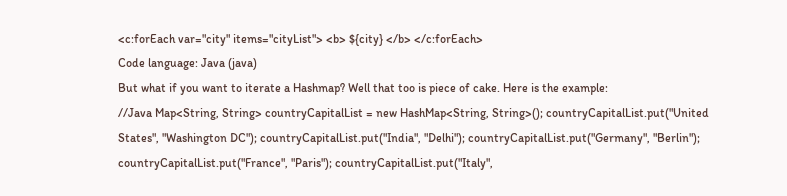<c:forEach var="city" items="cityList"> <b> ${city} </b> </c:forEach>
Code language: Java (java)
But what if you want to iterate a Hashmap? Well that too is piece of cake. Here is the example:
//Java Map<String, String> countryCapitalList = new HashMap<String, String>(); countryCapitalList.put("United States", "Washington DC"); countryCapitalList.put("India", "Delhi"); countryCapitalList.put("Germany", "Berlin"); countryCapitalList.put("France", "Paris"); countryCapitalList.put("Italy",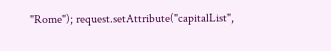"Rome"); request.setAttribute("capitalList",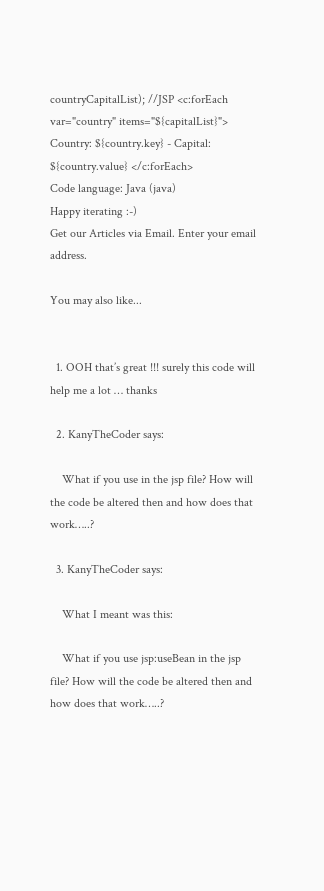countryCapitalList); //JSP <c:forEach var="country" items="${capitalList}"> Country: ${country.key} - Capital: ${country.value} </c:forEach>
Code language: Java (java)
Happy iterating :-)
Get our Articles via Email. Enter your email address.

You may also like...


  1. OOH that’s great !!! surely this code will help me a lot … thanks

  2. KanyTheCoder says:

    What if you use in the jsp file? How will the code be altered then and how does that work…..?

  3. KanyTheCoder says:

    What I meant was this:

    What if you use jsp:useBean in the jsp file? How will the code be altered then and how does that work…..?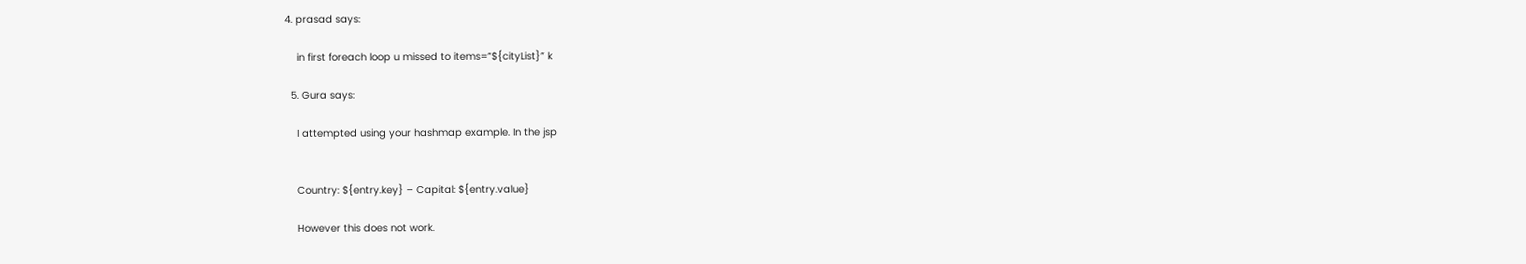4. prasad says:

    in first foreach loop u missed to items=”${cityList}” k

  5. Gura says:

    I attempted using your hashmap example. In the jsp


    Country: ${entry.key} – Capital: ${entry.value}

    However this does not work.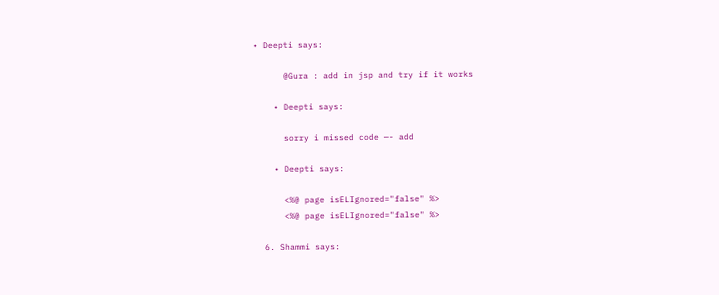• Deepti says:

      @Gura : add in jsp and try if it works

    • Deepti says:

      sorry i missed code —- add

    • Deepti says:

      <%@ page isELIgnored="false" %>
      <%@ page isELIgnored="false" %>

  6. Shammi says: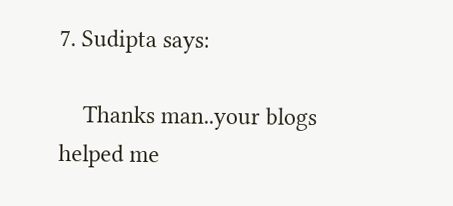7. Sudipta says:

    Thanks man..your blogs helped me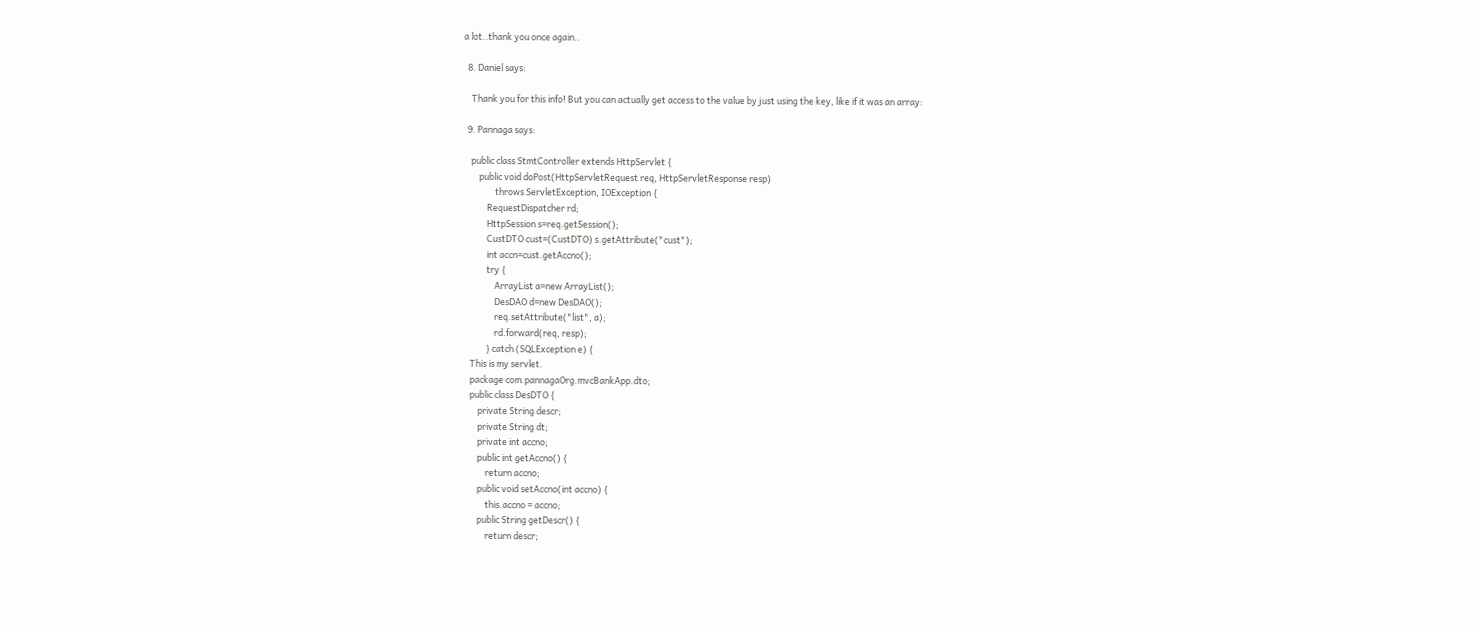a lot..thank you once again..

  8. Daniel says:

    Thank you for this info! But you can actually get access to the value by just using the key, like if it was an array:

  9. Pannaga says:

    public class StmtController extends HttpServlet {
        public void doPost(HttpServletRequest req, HttpServletResponse resp)
                throws ServletException, IOException {
            RequestDispatcher rd;
            HttpSession s=req.getSession();
            CustDTO cust=(CustDTO) s.getAttribute("cust");
            int accn=cust.getAccno();
            try {
                ArrayList a=new ArrayList();
                DesDAO d=new DesDAO();
                req.setAttribute("list", a);
                rd.forward(req, resp);
            } catch (SQLException e) {
    This is my servlet.
    package com.pannagaOrg.mvcBankApp.dto;
    public class DesDTO {
        private String descr;
        private String dt;
        private int accno;
        public int getAccno() {
            return accno;
        public void setAccno(int accno) {
            this.accno = accno;
        public String getDescr() {
            return descr;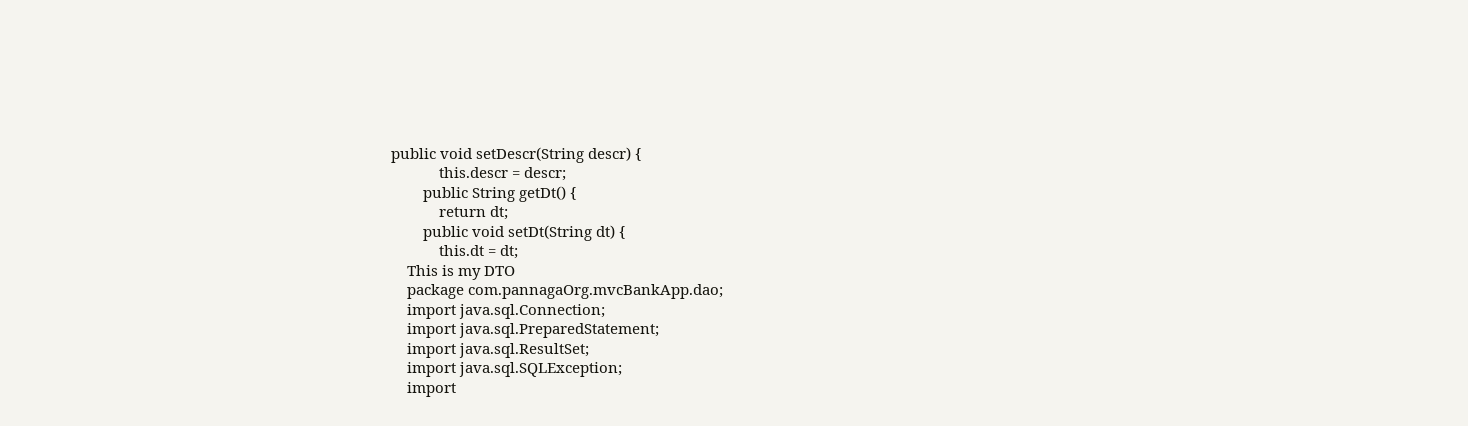public void setDescr(String descr) {
            this.descr = descr;
        public String getDt() {
            return dt;
        public void setDt(String dt) {
            this.dt = dt;
    This is my DTO
    package com.pannagaOrg.mvcBankApp.dao;
    import java.sql.Connection;
    import java.sql.PreparedStatement;
    import java.sql.ResultSet;
    import java.sql.SQLException;
    import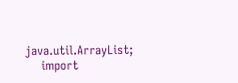java.util.ArrayList;
    import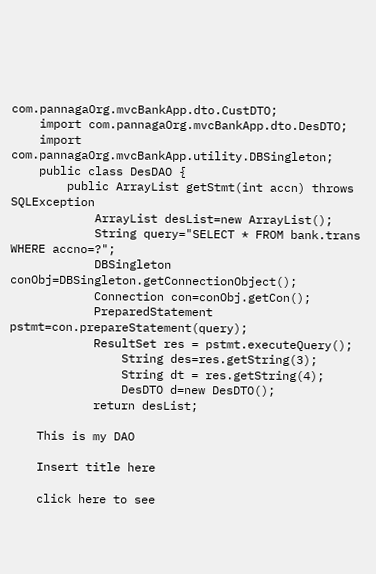com.pannagaOrg.mvcBankApp.dto.CustDTO;
    import com.pannagaOrg.mvcBankApp.dto.DesDTO;
    import com.pannagaOrg.mvcBankApp.utility.DBSingleton;
    public class DesDAO {
        public ArrayList getStmt(int accn) throws SQLException
            ArrayList desList=new ArrayList();
            String query="SELECT * FROM bank.trans WHERE accno=?";
            DBSingleton conObj=DBSingleton.getConnectionObject();
            Connection con=conObj.getCon();
            PreparedStatement pstmt=con.prepareStatement(query);
            ResultSet res = pstmt.executeQuery();
                String des=res.getString(3);
                String dt = res.getString(4);
                DesDTO d=new DesDTO();
            return desList;

    This is my DAO

    Insert title here

    click here to see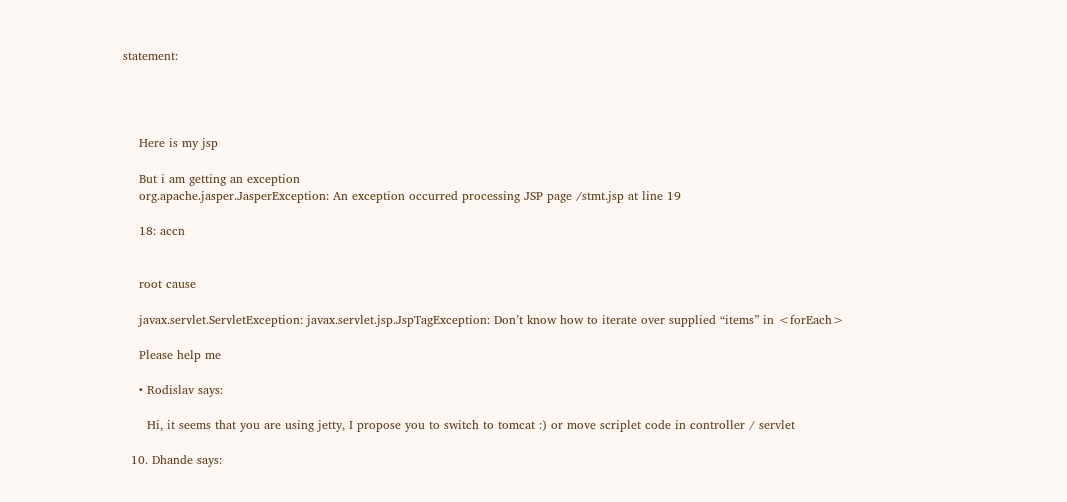statement:




    Here is my jsp

    But i am getting an exception
    org.apache.jasper.JasperException: An exception occurred processing JSP page /stmt.jsp at line 19

    18: accn


    root cause

    javax.servlet.ServletException: javax.servlet.jsp.JspTagException: Don’t know how to iterate over supplied “items” in <forEach>

    Please help me

    • Rodislav says:

      Hi, it seems that you are using jetty, I propose you to switch to tomcat :) or move scriplet code in controller / servlet

  10. Dhande says: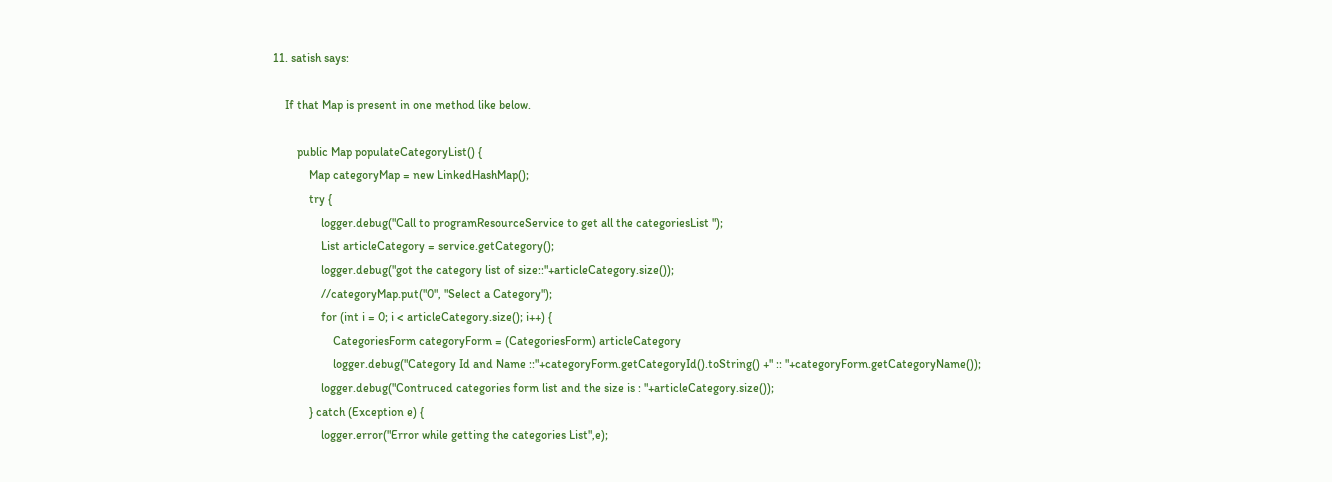11. satish says:

    If that Map is present in one method like below.

        public Map populateCategoryList() {
            Map categoryMap = new LinkedHashMap();
            try {
                logger.debug("Call to programResourceService to get all the categoriesList ");
                List articleCategory = service.getCategory();
                logger.debug("got the category list of size::"+articleCategory.size());
                //categoryMap.put("0", "Select a Category");
                for (int i = 0; i < articleCategory.size(); i++) {
                    CategoriesForm categoryForm = (CategoriesForm) articleCategory
                    logger.debug("Category Id and Name ::"+categoryForm.getCategoryId().toString() +" :: "+categoryForm.getCategoryName());
                logger.debug("Contruced categories form list and the size is : "+articleCategory.size());
            } catch (Exception e) {
                logger.error("Error while getting the categories List",e);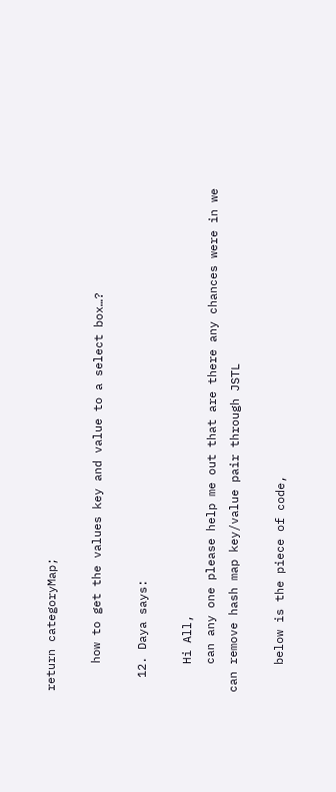return categoryMap;

    how to get the values key and value to a select box…?

  12. Daya says:

    Hi All,
    can any one please help me out that are there any chances were in we can remove hash map key/value pair through JSTL

    below is the piece of code,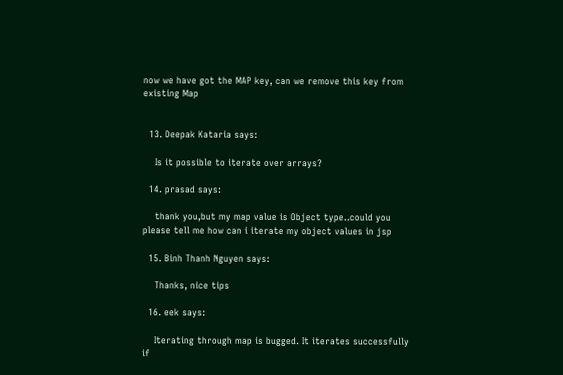now we have got the MAP key, can we remove this key from existing Map


  13. Deepak Kataria says:

    Is it possible to iterate over arrays?

  14. prasad says:

    thank you,but my map value is Object type..could you please tell me how can i iterate my object values in jsp

  15. Binh Thanh Nguyen says:

    Thanks, nice tips

  16. eek says:

    Iterating through map is bugged. It iterates successfully if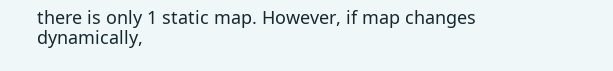there is only 1 static map. However, if map changes dynamically,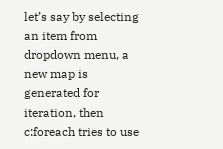let’s say by selecting an item from dropdown menu, a new map is generated for iteration, then c:foreach tries to use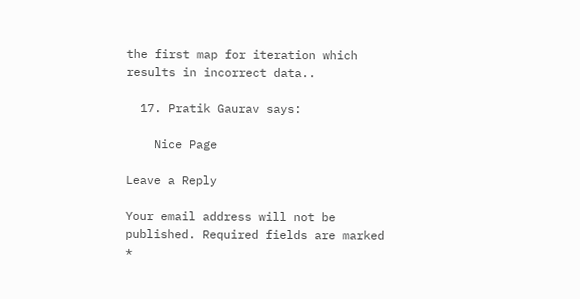the first map for iteration which results in incorrect data..

  17. Pratik Gaurav says:

    Nice Page

Leave a Reply

Your email address will not be published. Required fields are marked *